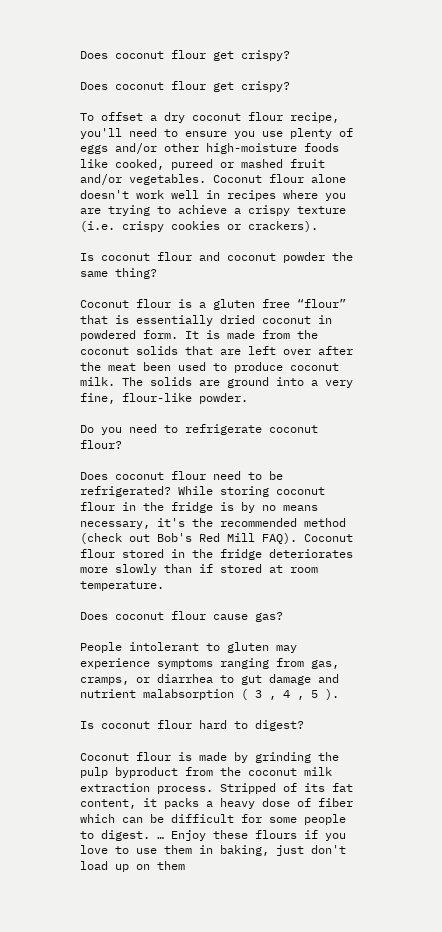Does coconut flour get crispy?

Does coconut flour get crispy?

To offset a dry coconut flour recipe, you'll need to ensure you use plenty of eggs and/or other high-moisture foods like cooked, pureed or mashed fruit and/or vegetables. Coconut flour alone doesn't work well in recipes where you are trying to achieve a crispy texture (i.e. crispy cookies or crackers).

Is coconut flour and coconut powder the same thing?

Coconut flour is a gluten free “flour” that is essentially dried coconut in powdered form. It is made from the coconut solids that are left over after the meat been used to produce coconut milk. The solids are ground into a very fine, flour-like powder.

Do you need to refrigerate coconut flour?

Does coconut flour need to be refrigerated? While storing coconut flour in the fridge is by no means necessary, it's the recommended method (check out Bob's Red Mill FAQ). Coconut flour stored in the fridge deteriorates more slowly than if stored at room temperature.

Does coconut flour cause gas?

People intolerant to gluten may experience symptoms ranging from gas, cramps, or diarrhea to gut damage and nutrient malabsorption ( 3 , 4 , 5 ).

Is coconut flour hard to digest?

Coconut flour is made by grinding the pulp byproduct from the coconut milk extraction process. Stripped of its fat content, it packs a heavy dose of fiber which can be difficult for some people to digest. … Enjoy these flours if you love to use them in baking, just don't load up on them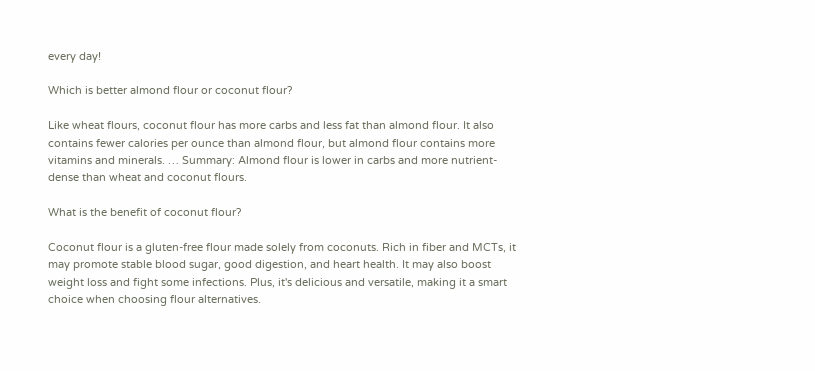every day!

Which is better almond flour or coconut flour?

Like wheat flours, coconut flour has more carbs and less fat than almond flour. It also contains fewer calories per ounce than almond flour, but almond flour contains more vitamins and minerals. … Summary: Almond flour is lower in carbs and more nutrient-dense than wheat and coconut flours.

What is the benefit of coconut flour?

Coconut flour is a gluten-free flour made solely from coconuts. Rich in fiber and MCTs, it may promote stable blood sugar, good digestion, and heart health. It may also boost weight loss and fight some infections. Plus, it's delicious and versatile, making it a smart choice when choosing flour alternatives.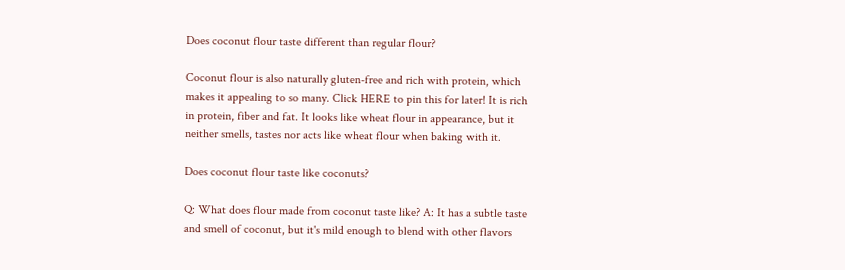Does coconut flour taste different than regular flour?

Coconut flour is also naturally gluten-free and rich with protein, which makes it appealing to so many. Click HERE to pin this for later! It is rich in protein, fiber and fat. It looks like wheat flour in appearance, but it neither smells, tastes nor acts like wheat flour when baking with it.

Does coconut flour taste like coconuts?

Q: What does flour made from coconut taste like? A: It has a subtle taste and smell of coconut, but it's mild enough to blend with other flavors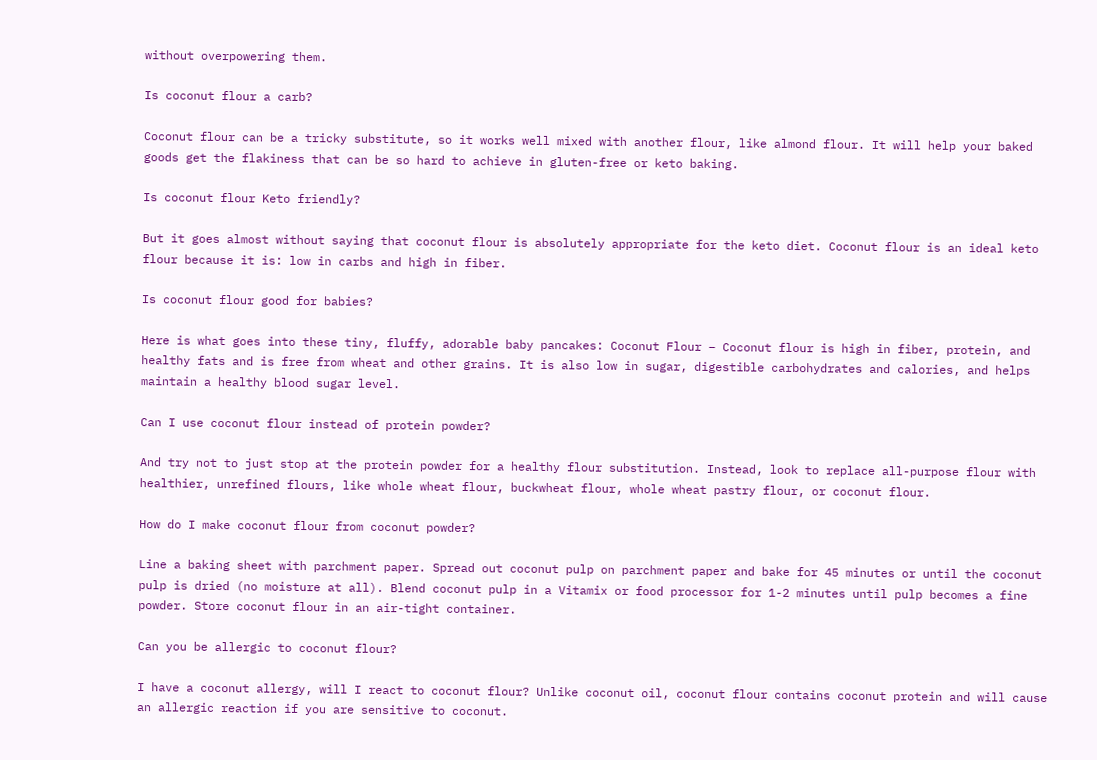without overpowering them.

Is coconut flour a carb?

Coconut flour can be a tricky substitute, so it works well mixed with another flour, like almond flour. It will help your baked goods get the flakiness that can be so hard to achieve in gluten-free or keto baking.

Is coconut flour Keto friendly?

But it goes almost without saying that coconut flour is absolutely appropriate for the keto diet. Coconut flour is an ideal keto flour because it is: low in carbs and high in fiber.

Is coconut flour good for babies?

Here is what goes into these tiny, fluffy, adorable baby pancakes: Coconut Flour – Coconut flour is high in fiber, protein, and healthy fats and is free from wheat and other grains. It is also low in sugar, digestible carbohydrates and calories, and helps maintain a healthy blood sugar level.

Can I use coconut flour instead of protein powder?

And try not to just stop at the protein powder for a healthy flour substitution. Instead, look to replace all-purpose flour with healthier, unrefined flours, like whole wheat flour, buckwheat flour, whole wheat pastry flour, or coconut flour.

How do I make coconut flour from coconut powder?

Line a baking sheet with parchment paper. Spread out coconut pulp on parchment paper and bake for 45 minutes or until the coconut pulp is dried (no moisture at all). Blend coconut pulp in a Vitamix or food processor for 1-2 minutes until pulp becomes a fine powder. Store coconut flour in an air-tight container.

Can you be allergic to coconut flour?

I have a coconut allergy, will I react to coconut flour? Unlike coconut oil, coconut flour contains coconut protein and will cause an allergic reaction if you are sensitive to coconut.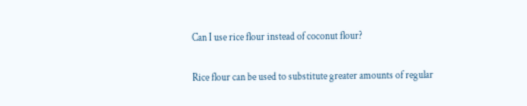Can I use rice flour instead of coconut flour?

Rice flour can be used to substitute greater amounts of regular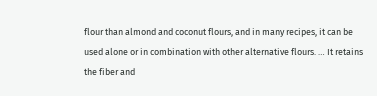flour than almond and coconut flours, and in many recipes, it can be used alone or in combination with other alternative flours. … It retains the fiber and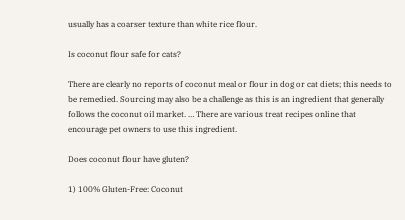usually has a coarser texture than white rice flour.

Is coconut flour safe for cats?

There are clearly no reports of coconut meal or flour in dog or cat diets; this needs to be remedied. Sourcing may also be a challenge as this is an ingredient that generally follows the coconut oil market. … There are various treat recipes online that encourage pet owners to use this ingredient.

Does coconut flour have gluten?

1) 100% Gluten-Free: Coconut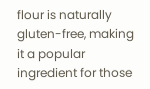flour is naturally gluten-free, making it a popular ingredient for those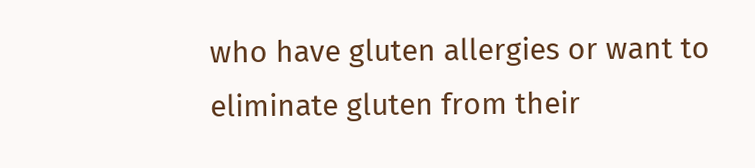who have gluten allergies or want to eliminate gluten from their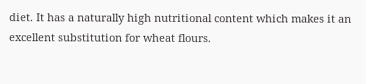diet. It has a naturally high nutritional content which makes it an excellent substitution for wheat flours.